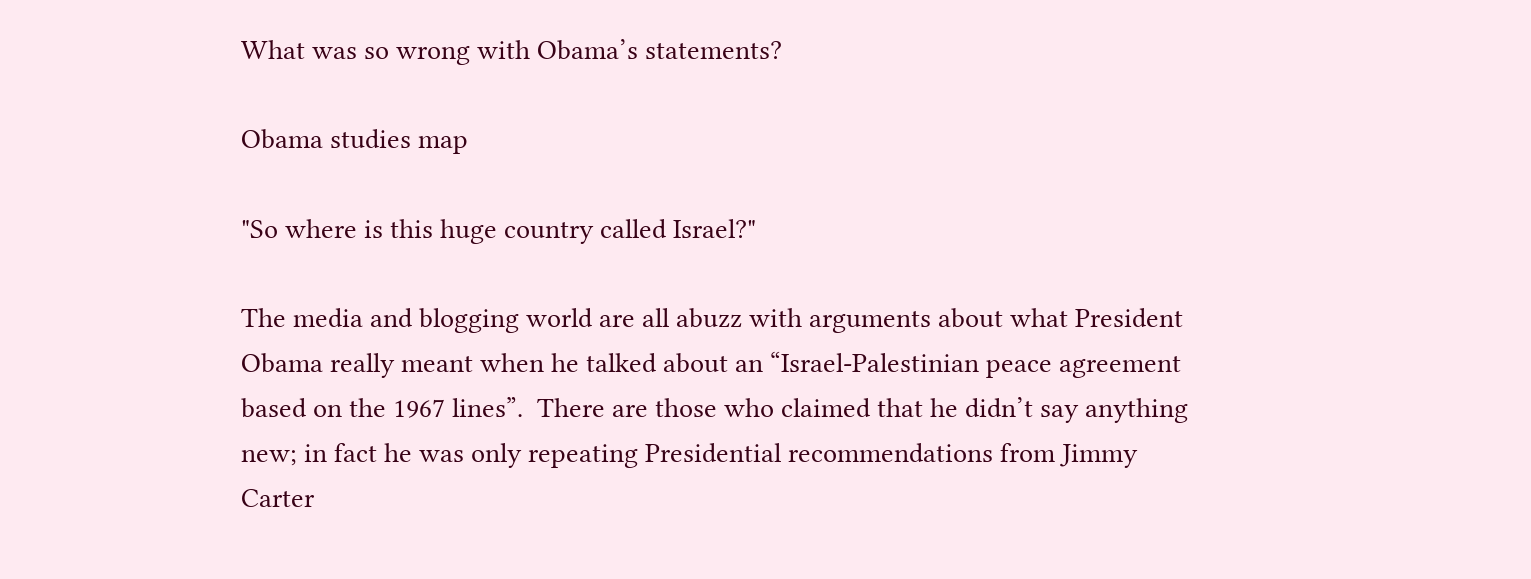What was so wrong with Obama’s statements?

Obama studies map

"So where is this huge country called Israel?"

The media and blogging world are all abuzz with arguments about what President Obama really meant when he talked about an “Israel-Palestinian peace agreement based on the 1967 lines”.  There are those who claimed that he didn’t say anything new; in fact he was only repeating Presidential recommendations from Jimmy Carter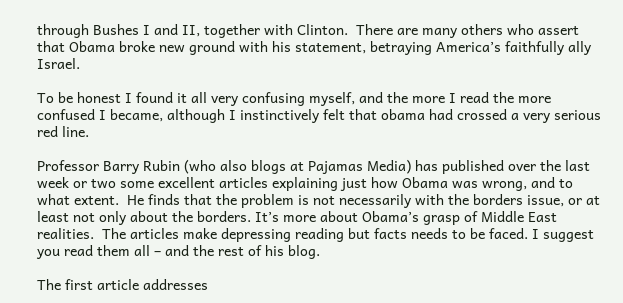through Bushes I and II, together with Clinton.  There are many others who assert that Obama broke new ground with his statement, betraying America’s faithfully ally Israel.

To be honest I found it all very confusing myself, and the more I read the more confused I became, although I instinctively felt that obama had crossed a very serious red line.

Professor Barry Rubin (who also blogs at Pajamas Media) has published over the last week or two some excellent articles explaining just how Obama was wrong, and to what extent.  He finds that the problem is not necessarily with the borders issue, or at least not only about the borders. It’s more about Obama’s grasp of Middle East realities.  The articles make depressing reading but facts needs to be faced. I suggest you read them all – and the rest of his blog.

The first article addresses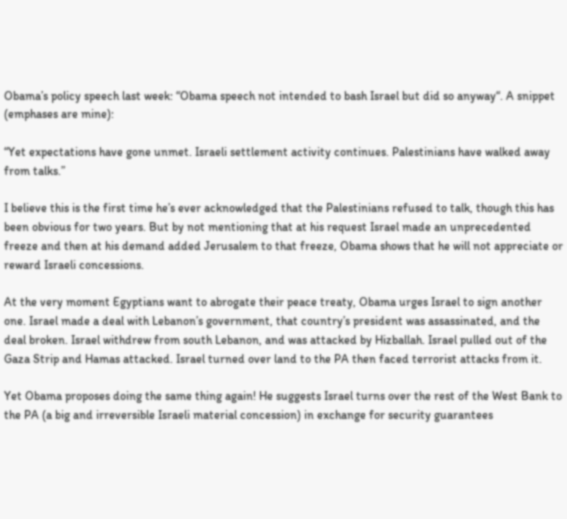Obama’s policy speech last week: “Obama speech not intended to bash Israel but did so anyway“. A snippet (emphases are mine):

“Yet expectations have gone unmet. Israeli settlement activity continues. Palestinians have walked away from talks.”

I believe this is the first time he’s ever acknowledged that the Palestinians refused to talk, though this has been obvious for two years. But by not mentioning that at his request Israel made an unprecedented freeze and then at his demand added Jerusalem to that freeze, Obama shows that he will not appreciate or reward Israeli concessions.

At the very moment Egyptians want to abrogate their peace treaty, Obama urges Israel to sign another one. Israel made a deal with Lebanon’s government, that country’s president was assassinated, and the deal broken. Israel withdrew from south Lebanon, and was attacked by Hizballah. Israel pulled out of the Gaza Strip and Hamas attacked. Israel turned over land to the PA then faced terrorist attacks from it.

Yet Obama proposes doing the same thing again! He suggests Israel turns over the rest of the West Bank to the PA (a big and irreversible Israeli material concession) in exchange for security guarantees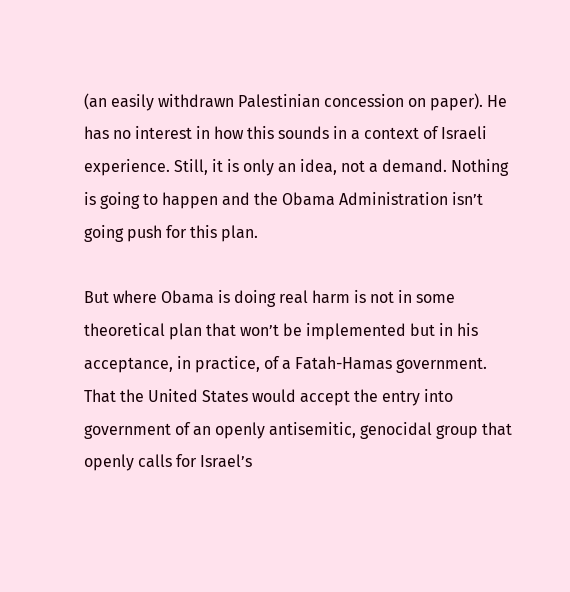(an easily withdrawn Palestinian concession on paper). He has no interest in how this sounds in a context of Israeli experience. Still, it is only an idea, not a demand. Nothing is going to happen and the Obama Administration isn’t going push for this plan.

But where Obama is doing real harm is not in some theoretical plan that won’t be implemented but in his acceptance, in practice, of a Fatah-Hamas government. That the United States would accept the entry into government of an openly antisemitic, genocidal group that openly calls for Israel’s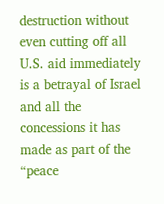destruction without even cutting off all U.S. aid immediately is a betrayal of Israel and all the concessions it has made as part of the “peace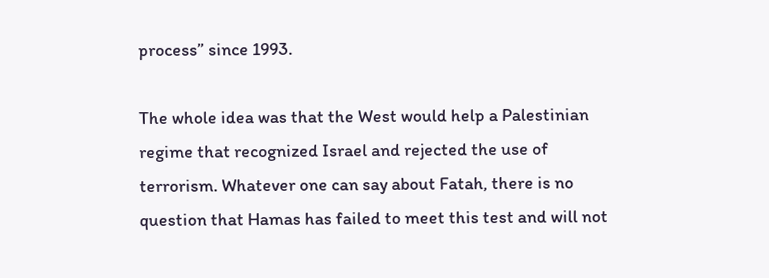process” since 1993.

The whole idea was that the West would help a Palestinian regime that recognized Israel and rejected the use of terrorism. Whatever one can say about Fatah, there is no question that Hamas has failed to meet this test and will not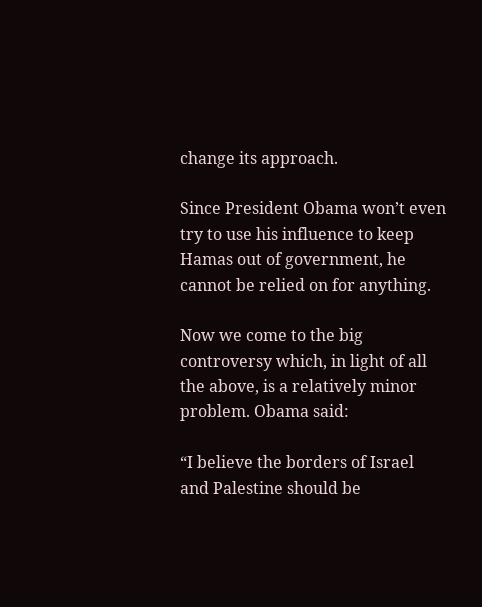change its approach.

Since President Obama won’t even try to use his influence to keep Hamas out of government, he cannot be relied on for anything.

Now we come to the big controversy which, in light of all the above, is a relatively minor problem. Obama said:

“I believe the borders of Israel and Palestine should be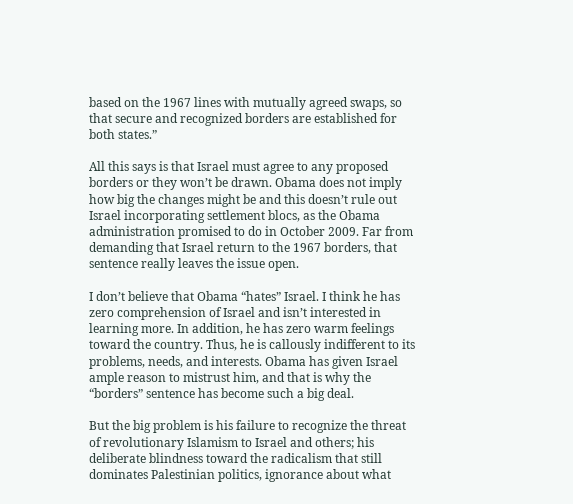based on the 1967 lines with mutually agreed swaps, so that secure and recognized borders are established for both states.”

All this says is that Israel must agree to any proposed borders or they won’t be drawn. Obama does not imply how big the changes might be and this doesn’t rule out Israel incorporating settlement blocs, as the Obama administration promised to do in October 2009. Far from demanding that Israel return to the 1967 borders, that sentence really leaves the issue open.

I don’t believe that Obama “hates” Israel. I think he has zero comprehension of Israel and isn’t interested in learning more. In addition, he has zero warm feelings toward the country. Thus, he is callously indifferent to its problems, needs, and interests. Obama has given Israel ample reason to mistrust him, and that is why the “borders” sentence has become such a big deal.

But the big problem is his failure to recognize the threat of revolutionary Islamism to Israel and others; his deliberate blindness toward the radicalism that still dominates Palestinian politics, ignorance about what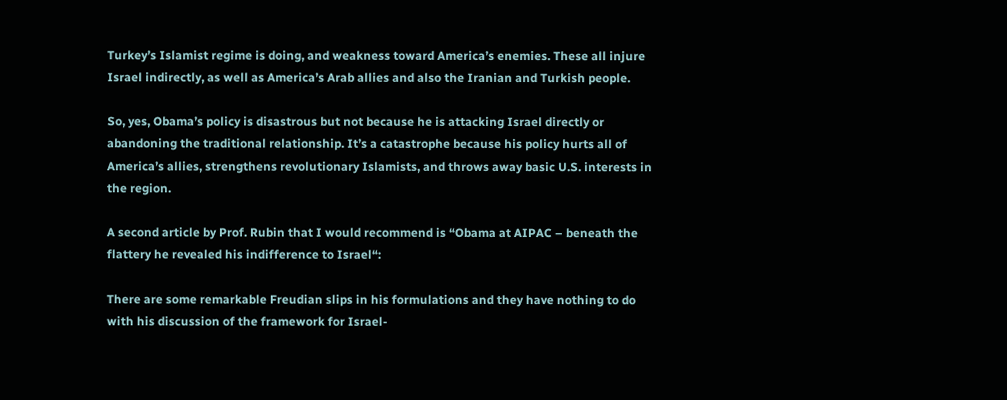Turkey’s Islamist regime is doing, and weakness toward America’s enemies. These all injure Israel indirectly, as well as America’s Arab allies and also the Iranian and Turkish people.

So, yes, Obama’s policy is disastrous but not because he is attacking Israel directly or abandoning the traditional relationship. It’s a catastrophe because his policy hurts all of America’s allies, strengthens revolutionary Islamists, and throws away basic U.S. interests in the region.

A second article by Prof. Rubin that I would recommend is “Obama at AIPAC – beneath the flattery he revealed his indifference to Israel“:

There are some remarkable Freudian slips in his formulations and they have nothing to do with his discussion of the framework for Israel-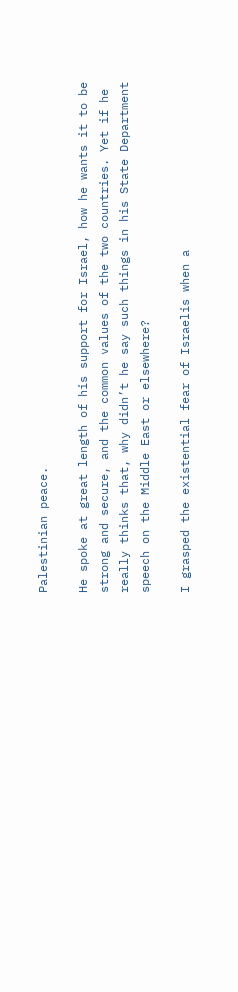Palestinian peace.

He spoke at great length of his support for Israel, how he wants it to be strong and secure, and the common values of the two countries. Yet if he really thinks that, why didn’t he say such things in his State Department speech on the Middle East or elsewhere?

I grasped the existential fear of Israelis when a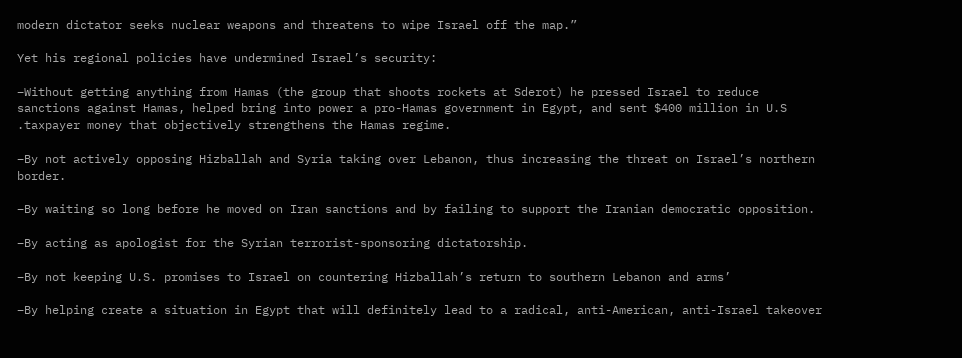modern dictator seeks nuclear weapons and threatens to wipe Israel off the map.”

Yet his regional policies have undermined Israel’s security:

–Without getting anything from Hamas (the group that shoots rockets at Sderot) he pressed Israel to reduce sanctions against Hamas, helped bring into power a pro-Hamas government in Egypt, and sent $400 million in U.S .taxpayer money that objectively strengthens the Hamas regime.

–By not actively opposing Hizballah and Syria taking over Lebanon, thus increasing the threat on Israel’s northern border.

–By waiting so long before he moved on Iran sanctions and by failing to support the Iranian democratic opposition.

–By acting as apologist for the Syrian terrorist-sponsoring dictatorship.

–By not keeping U.S. promises to Israel on countering Hizballah’s return to southern Lebanon and arms’

–By helping create a situation in Egypt that will definitely lead to a radical, anti-American, anti-Israel takeover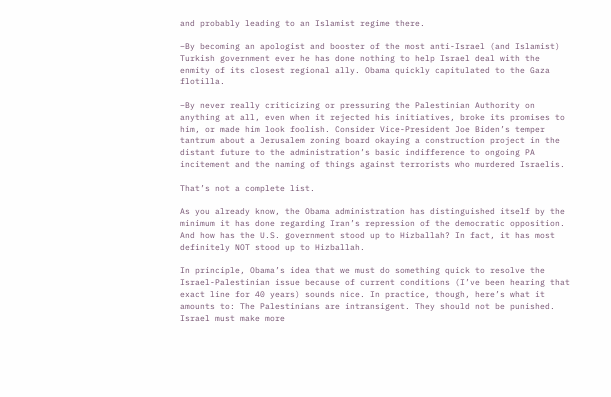and probably leading to an Islamist regime there.

–By becoming an apologist and booster of the most anti-Israel (and Islamist) Turkish government ever he has done nothing to help Israel deal with the enmity of its closest regional ally. Obama quickly capitulated to the Gaza flotilla.

–By never really criticizing or pressuring the Palestinian Authority on anything at all, even when it rejected his initiatives, broke its promises to him, or made him look foolish. Consider Vice-President Joe Biden’s temper tantrum about a Jerusalem zoning board okaying a construction project in the distant future to the administration’s basic indifference to ongoing PA incitement and the naming of things against terrorists who murdered Israelis.

That’s not a complete list.

As you already know, the Obama administration has distinguished itself by the minimum it has done regarding Iran’s repression of the democratic opposition. And how has the U.S. government stood up to Hizballah? In fact, it has most definitely NOT stood up to Hizballah.

In principle, Obama’s idea that we must do something quick to resolve the Israel-Palestinian issue because of current conditions (I’ve been hearing that exact line for 40 years) sounds nice. In practice, though, here’s what it amounts to: The Palestinians are intransigent. They should not be punished. Israel must make more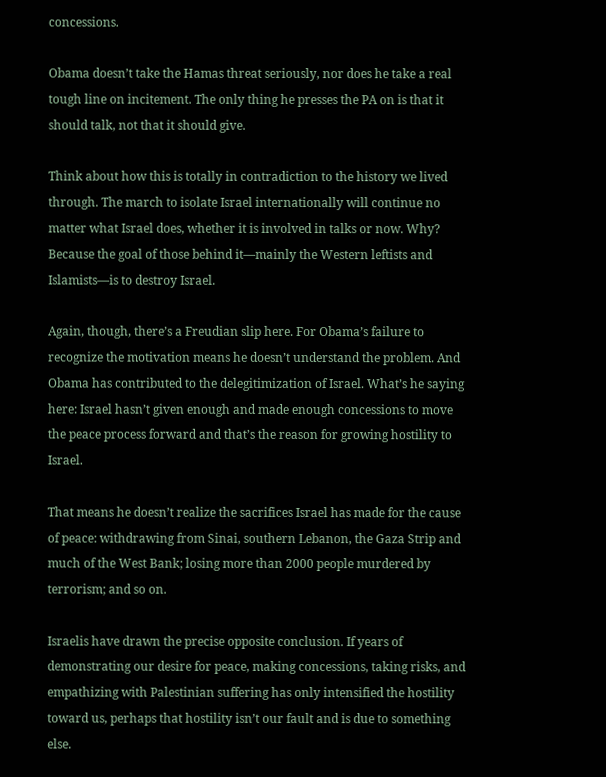concessions.

Obama doesn’t take the Hamas threat seriously, nor does he take a real tough line on incitement. The only thing he presses the PA on is that it should talk, not that it should give.

Think about how this is totally in contradiction to the history we lived through. The march to isolate Israel internationally will continue no matter what Israel does, whether it is involved in talks or now. Why? Because the goal of those behind it—mainly the Western leftists and Islamists—is to destroy Israel.

Again, though, there’s a Freudian slip here. For Obama’s failure to recognize the motivation means he doesn’t understand the problem. And Obama has contributed to the delegitimization of Israel. What’s he saying here: Israel hasn’t given enough and made enough concessions to move the peace process forward and that’s the reason for growing hostility to Israel.

That means he doesn’t realize the sacrifices Israel has made for the cause of peace: withdrawing from Sinai, southern Lebanon, the Gaza Strip and much of the West Bank; losing more than 2000 people murdered by terrorism; and so on.

Israelis have drawn the precise opposite conclusion. If years of demonstrating our desire for peace, making concessions, taking risks, and empathizing with Palestinian suffering has only intensified the hostility toward us, perhaps that hostility isn’t our fault and is due to something else.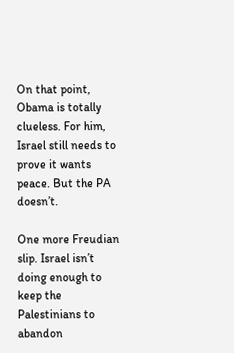On that point, Obama is totally clueless. For him, Israel still needs to prove it wants peace. But the PA doesn’t.

One more Freudian slip. Israel isn’t doing enough to keep the Palestinians to abandon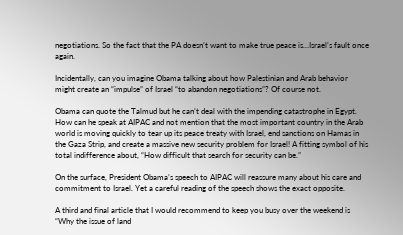negotiations. So the fact that the PA doesn’t want to make true peace is…Israel’s fault once again.

Incidentally, can you imagine Obama talking about how Palestinian and Arab behavior might create an “impulse” of Israel “to abandon negotiations”? Of course not.

Obama can quote the Talmud but he can’t deal with the impending catastrophe in Egypt. How can he speak at AIPAC and not mention that the most important country in the Arab world is moving quickly to tear up its peace treaty with Israel, end sanctions on Hamas in the Gaza Strip, and create a massive new security problem for Israel! A fitting symbol of his total indifference about, “How difficult that search for security can be.”

On the surface, President Obama’s speech to AIPAC will reassure many about his care and commitment to Israel. Yet a careful reading of the speech shows the exact opposite.

A third and final article that I would recommend to keep you busy over the weekend is “Why the issue of land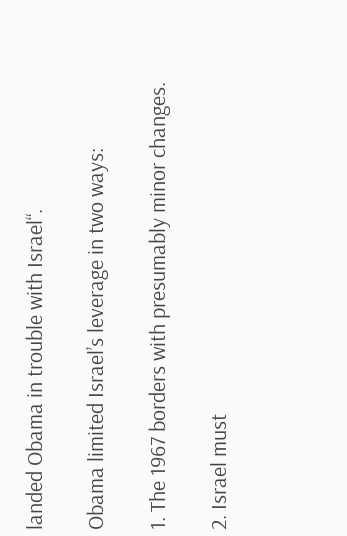landed Obama in trouble with Israel“.

Obama limited Israel’s leverage in two ways:

1. The 1967 borders with presumably minor changes.

2. Israel must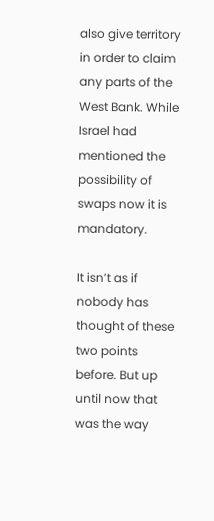also give territory in order to claim any parts of the West Bank. While Israel had mentioned the possibility of swaps now it is mandatory.

It isn’t as if nobody has thought of these two points before. But up until now that was the way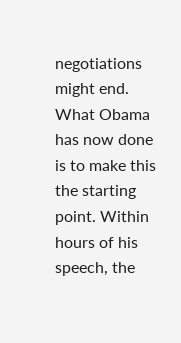negotiations might end. What Obama has now done is to make this the starting point. Within hours of his speech, the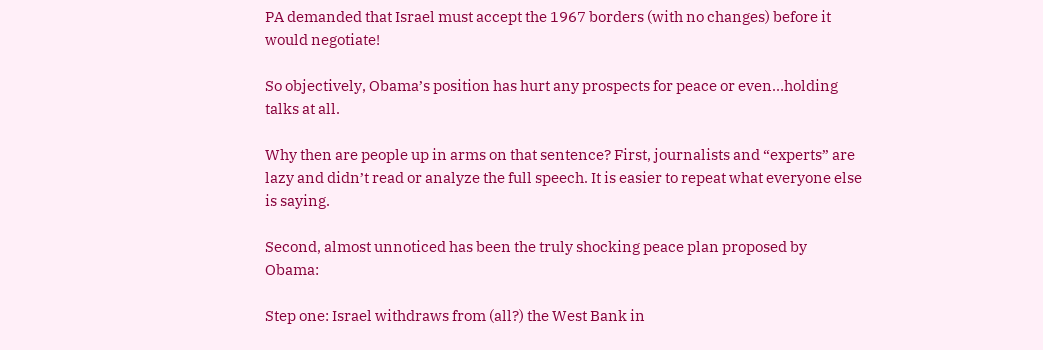PA demanded that Israel must accept the 1967 borders (with no changes) before it would negotiate!

So objectively, Obama’s position has hurt any prospects for peace or even…holding talks at all.

Why then are people up in arms on that sentence? First, journalists and “experts” are lazy and didn’t read or analyze the full speech. It is easier to repeat what everyone else is saying.

Second, almost unnoticed has been the truly shocking peace plan proposed by Obama:

Step one: Israel withdraws from (all?) the West Bank in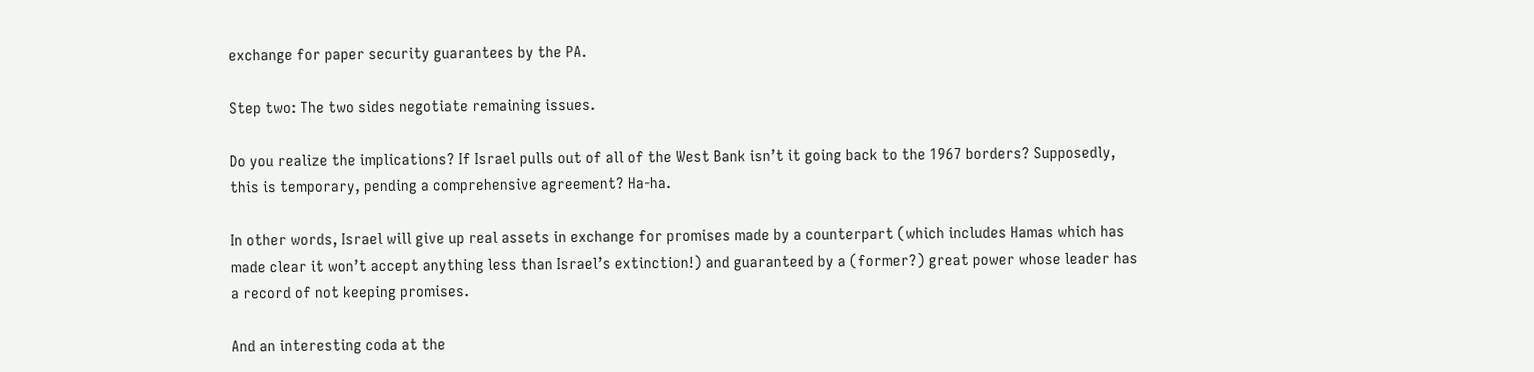exchange for paper security guarantees by the PA.

Step two: The two sides negotiate remaining issues.

Do you realize the implications? If Israel pulls out of all of the West Bank isn’t it going back to the 1967 borders? Supposedly, this is temporary, pending a comprehensive agreement? Ha-ha.

In other words, Israel will give up real assets in exchange for promises made by a counterpart (which includes Hamas which has made clear it won’t accept anything less than Israel’s extinction!) and guaranteed by a (former?) great power whose leader has a record of not keeping promises.

And an interesting coda at the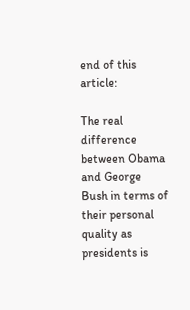end of this article:

The real difference between Obama and George Bush in terms of their personal quality as presidents is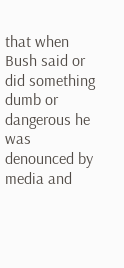that when Bush said or did something dumb or dangerous he was denounced by media and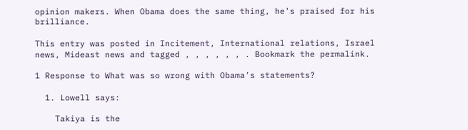opinion makers. When Obama does the same thing, he’s praised for his brilliance.

This entry was posted in Incitement, International relations, Israel news, Mideast news and tagged , , , , , , . Bookmark the permalink.

1 Response to What was so wrong with Obama’s statements?

  1. Lowell says:

    Takiya is the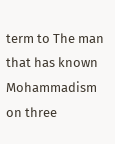term to The man that has known Mohammadism on three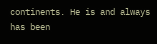continents. He is and always has been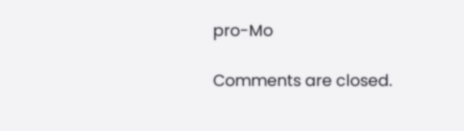pro-Mo

Comments are closed.